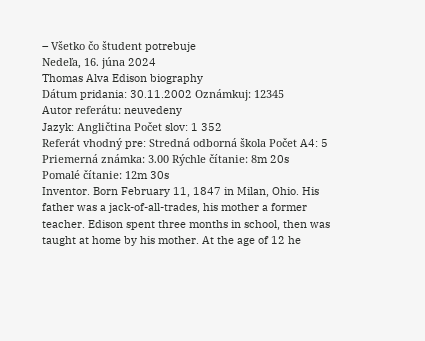– Všetko čo študent potrebuje
Nedeľa, 16. júna 2024
Thomas Alva Edison biography
Dátum pridania: 30.11.2002 Oznámkuj: 12345
Autor referátu: neuvedeny
Jazyk: Angličtina Počet slov: 1 352
Referát vhodný pre: Stredná odborná škola Počet A4: 5
Priemerná známka: 3.00 Rýchle čítanie: 8m 20s
Pomalé čítanie: 12m 30s
Inventor. Born February 11, 1847 in Milan, Ohio. His father was a jack-of-all-trades, his mother a former teacher. Edison spent three months in school, then was taught at home by his mother. At the age of 12 he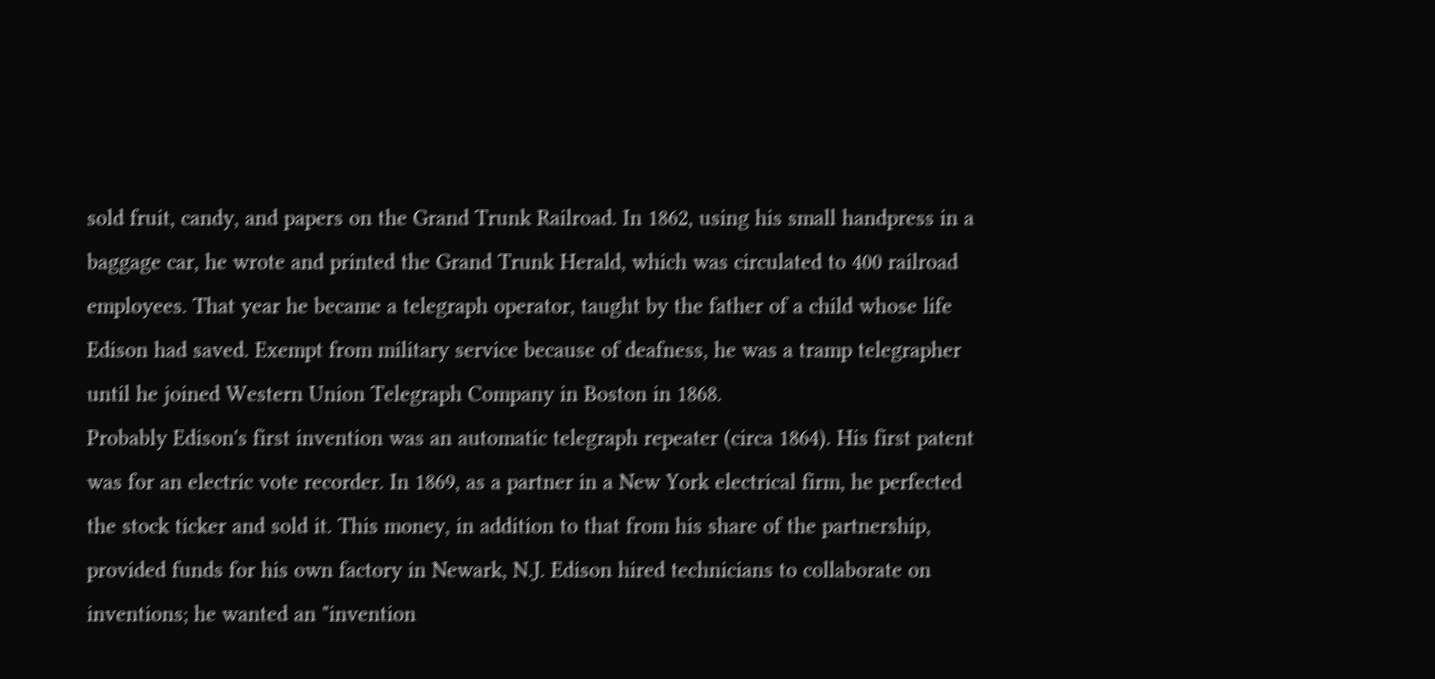sold fruit, candy, and papers on the Grand Trunk Railroad. In 1862, using his small handpress in a baggage car, he wrote and printed the Grand Trunk Herald, which was circulated to 400 railroad employees. That year he became a telegraph operator, taught by the father of a child whose life Edison had saved. Exempt from military service because of deafness, he was a tramp telegrapher until he joined Western Union Telegraph Company in Boston in 1868.
Probably Edison's first invention was an automatic telegraph repeater (circa 1864). His first patent was for an electric vote recorder. In 1869, as a partner in a New York electrical firm, he perfected the stock ticker and sold it. This money, in addition to that from his share of the partnership, provided funds for his own factory in Newark, N.J. Edison hired technicians to collaborate on inventions; he wanted an "invention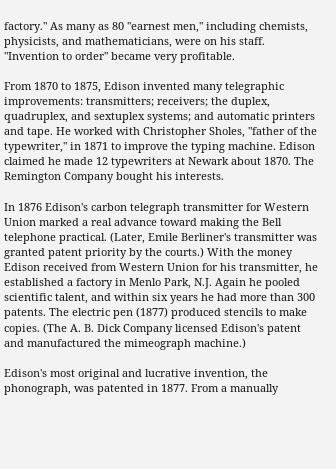factory." As many as 80 "earnest men," including chemists, physicists, and mathematicians, were on his staff. "Invention to order" became very profitable.

From 1870 to 1875, Edison invented many telegraphic improvements: transmitters; receivers; the duplex, quadruplex, and sextuplex systems; and automatic printers and tape. He worked with Christopher Sholes, "father of the typewriter," in 1871 to improve the typing machine. Edison claimed he made 12 typewriters at Newark about 1870. The Remington Company bought his interests.

In 1876 Edison's carbon telegraph transmitter for Western Union marked a real advance toward making the Bell telephone practical. (Later, Emile Berliner's transmitter was granted patent priority by the courts.) With the money Edison received from Western Union for his transmitter, he established a factory in Menlo Park, N.J. Again he pooled scientific talent, and within six years he had more than 300 patents. The electric pen (1877) produced stencils to make copies. (The A. B. Dick Company licensed Edison's patent and manufactured the mimeograph machine.)

Edison's most original and lucrative invention, the phonograph, was patented in 1877. From a manually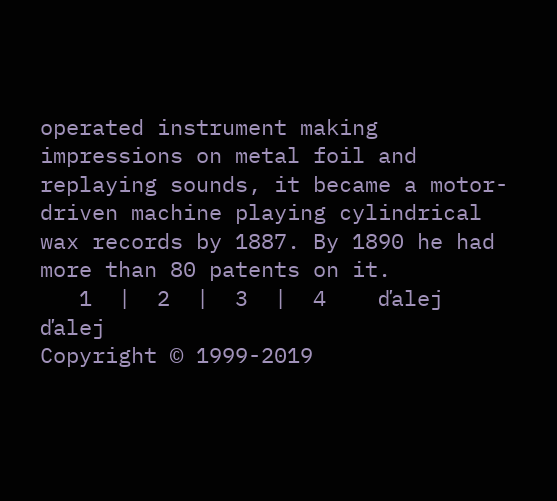operated instrument making impressions on metal foil and replaying sounds, it became a motor-driven machine playing cylindrical wax records by 1887. By 1890 he had more than 80 patents on it.
   1  |  2  |  3  |  4    ďalej ďalej
Copyright © 1999-2019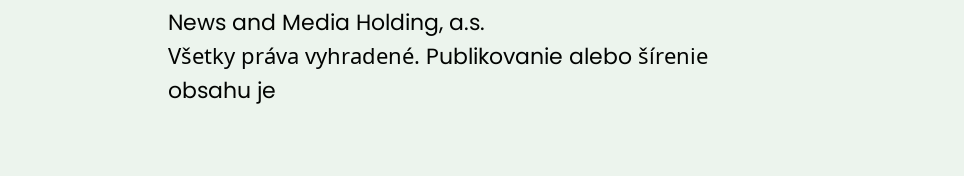News and Media Holding, a.s.
Všetky práva vyhradené. Publikovanie alebo šírenie obsahu je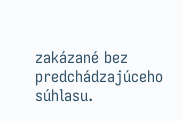zakázané bez predchádzajúceho súhlasu.